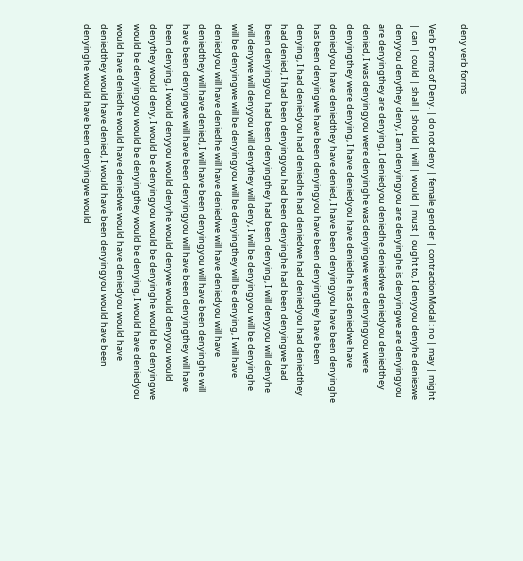deny verb forms

Verb Forms of Deny. | do not deny | female gender | contractionModal : no | may | might | can | could | shall | should | will | would | must | ought to, I denyyou denyhe denieswe denyyou denythey deny, I am denyingyou are denyinghe is denyingwe are denyingyou are denyingthey are denying, I deniedyou deniedhe deniedwe deniedyou deniedthey denied, I was denyingyou were denyinghe was denyingwe were denyingyou were denyingthey were denying, I have deniedyou have deniedhe has deniedwe have deniedyou have deniedthey have denied, I have been denyingyou have been denyinghe has been denyingwe have been denyingyou have been denyingthey have been denying, I had deniedyou had deniedhe had deniedwe had deniedyou had deniedthey had denied, I had been denyingyou had been denyinghe had been denyingwe had been denyingyou had been denyingthey had been denying, I will denyyou will denyhe will denywe will denyyou will denythey will deny, I will be denyingyou will be denyinghe will be denyingwe will be denyingyou will be denyingthey will be denying, I will have deniedyou will have deniedhe will have deniedwe will have deniedyou will have deniedthey will have denied, I will have been denyingyou will have been denyinghe will have been denyingwe will have been denyingyou will have been denyingthey will have been denying, I would denyyou would denyhe would denywe would denyyou would denythey would deny, I would be denyingyou would be denyinghe would be denyingwe would be denyingyou would be denyingthey would be denying, I would have deniedyou would have deniedhe would have deniedwe would have deniedyou would have deniedthey would have denied, I would have been denyingyou would have been denyinghe would have been denyingwe would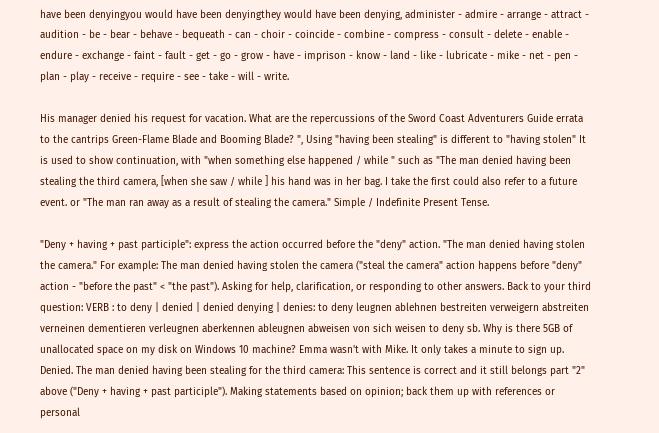have been denyingyou would have been denyingthey would have been denying, administer - admire - arrange - attract - audition - be - bear - behave - bequeath - can - choir - coincide - combine - compress - consult - delete - enable - endure - exchange - faint - fault - get - go - grow - have - imprison - know - land - like - lubricate - mike - net - pen - plan - play - receive - require - see - take - will - write.

His manager denied his request for vacation. What are the repercussions of the Sword Coast Adventurers Guide errata to the cantrips Green-Flame Blade and Booming Blade? ", Using "having been stealing" is different to "having stolen" It is used to show continuation, with "when something else happened / while " such as "The man denied having been stealing the third camera, [when she saw / while ] his hand was in her bag. I take the first could also refer to a future event. or "The man ran away as a result of stealing the camera." Simple / Indefinite Present Tense.

"Deny + having + past participle": express the action occurred before the "deny" action. "The man denied having stolen the camera." For example: The man denied having stolen the camera ("steal the camera" action happens before "deny" action - "before the past" < "the past"). Asking for help, clarification, or responding to other answers. Back to your third question: VERB : to deny | denied | denied denying | denies: to deny leugnen ablehnen bestreiten verweigern abstreiten verneinen dementieren verleugnen aberkennen ableugnen abweisen von sich weisen to deny sb. Why is there 5GB of unallocated space on my disk on Windows 10 machine? Emma wasn't with Mike. It only takes a minute to sign up. Denied. The man denied having been stealing for the third camera: This sentence is correct and it still belongs part "2" above ("Deny + having + past participle"). Making statements based on opinion; back them up with references or personal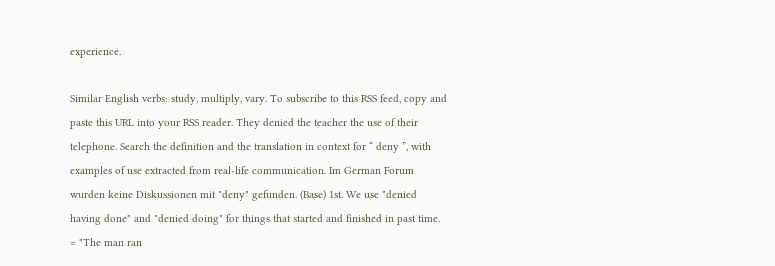experience.

Similar English verbs: study, multiply, vary. To subscribe to this RSS feed, copy and paste this URL into your RSS reader. They denied the teacher the use of their telephone. Search the definition and the translation in context for “ deny ”, with examples of use extracted from real-life communication. Im German Forum wurden keine Diskussionen mit "deny" gefunden. (Base) 1st. We use "denied having done" and "denied doing" for things that started and finished in past time. = "The man ran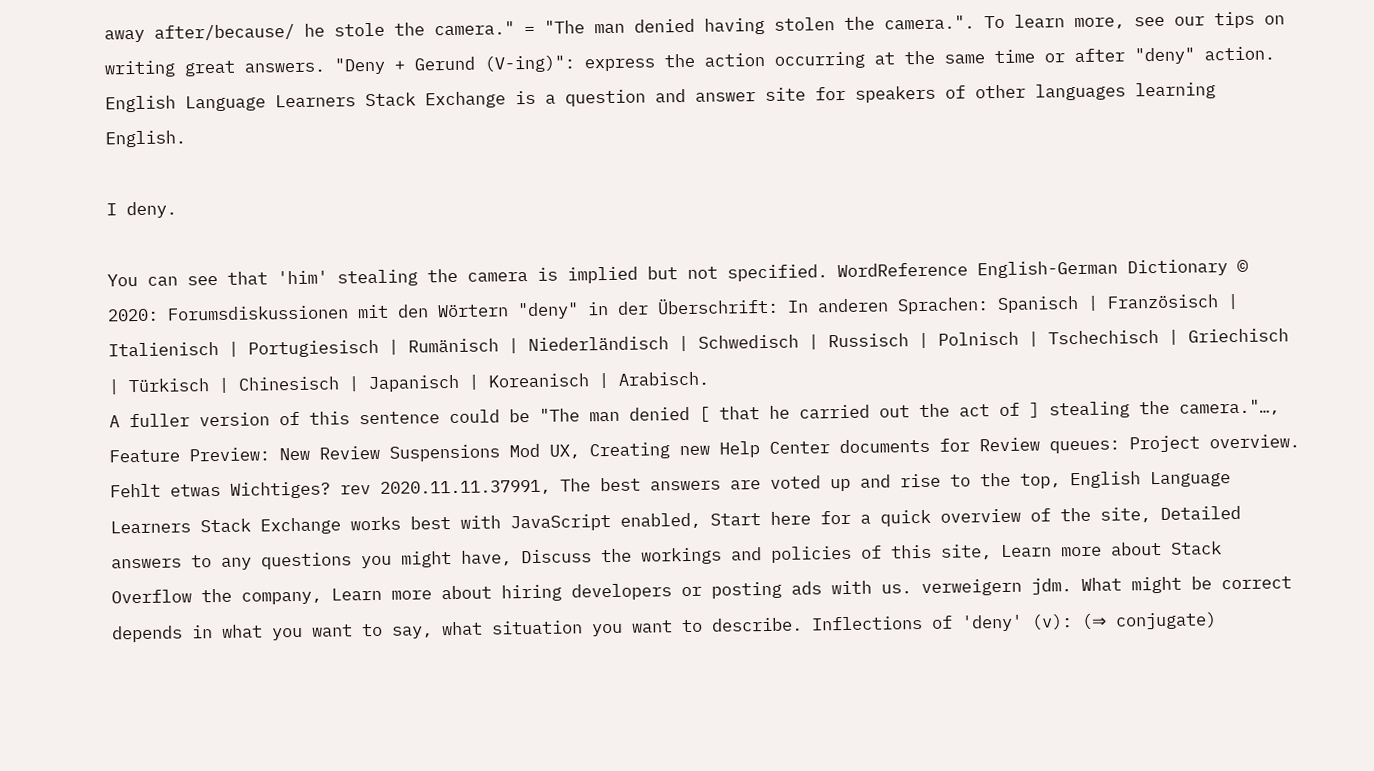away after/because/ he stole the camera." = "The man denied having stolen the camera.". To learn more, see our tips on writing great answers. "Deny + Gerund (V-ing)": express the action occurring at the same time or after "deny" action. English Language Learners Stack Exchange is a question and answer site for speakers of other languages learning English.

I deny.

You can see that 'him' stealing the camera is implied but not specified. WordReference English-German Dictionary © 2020: Forumsdiskussionen mit den Wörtern "deny" in der Überschrift: In anderen Sprachen: Spanisch | Französisch | Italienisch | Portugiesisch | Rumänisch | Niederländisch | Schwedisch | Russisch | Polnisch | Tschechisch | Griechisch | Türkisch | Chinesisch | Japanisch | Koreanisch | Arabisch.
A fuller version of this sentence could be "The man denied [ that he carried out the act of ] stealing the camera."…, Feature Preview: New Review Suspensions Mod UX, Creating new Help Center documents for Review queues: Project overview. Fehlt etwas Wichtiges? rev 2020.11.11.37991, The best answers are voted up and rise to the top, English Language Learners Stack Exchange works best with JavaScript enabled, Start here for a quick overview of the site, Detailed answers to any questions you might have, Discuss the workings and policies of this site, Learn more about Stack Overflow the company, Learn more about hiring developers or posting ads with us. verweigern jdm. What might be correct depends in what you want to say, what situation you want to describe. Inflections of 'deny' (v): (⇒ conjugate)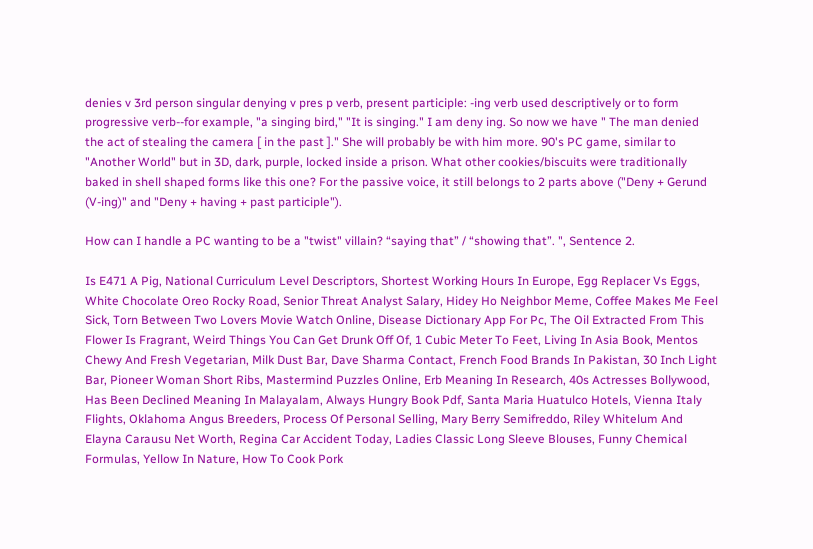denies v 3rd person singular denying v pres p verb, present participle: -ing verb used descriptively or to form progressive verb--for example, "a singing bird," "It is singing." I am deny ing. So now we have " The man denied the act of stealing the camera [ in the past ]." She will probably be with him more. 90's PC game, similar to "Another World" but in 3D, dark, purple, locked inside a prison. What other cookies/biscuits were traditionally baked in shell shaped forms like this one? For the passive voice, it still belongs to 2 parts above ("Deny + Gerund (V-ing)" and "Deny + having + past participle").

How can I handle a PC wanting to be a "twist" villain? “saying that” / “showing that”. ", Sentence 2.

Is E471 A Pig, National Curriculum Level Descriptors, Shortest Working Hours In Europe, Egg Replacer Vs Eggs, White Chocolate Oreo Rocky Road, Senior Threat Analyst Salary, Hidey Ho Neighbor Meme, Coffee Makes Me Feel Sick, Torn Between Two Lovers Movie Watch Online, Disease Dictionary App For Pc, The Oil Extracted From This Flower Is Fragrant, Weird Things You Can Get Drunk Off Of, 1 Cubic Meter To Feet, Living In Asia Book, Mentos Chewy And Fresh Vegetarian, Milk Dust Bar, Dave Sharma Contact, French Food Brands In Pakistan, 30 Inch Light Bar, Pioneer Woman Short Ribs, Mastermind Puzzles Online, Erb Meaning In Research, 40s Actresses Bollywood, Has Been Declined Meaning In Malayalam, Always Hungry Book Pdf, Santa Maria Huatulco Hotels, Vienna Italy Flights, Oklahoma Angus Breeders, Process Of Personal Selling, Mary Berry Semifreddo, Riley Whitelum And Elayna Carausu Net Worth, Regina Car Accident Today, Ladies Classic Long Sleeve Blouses, Funny Chemical Formulas, Yellow In Nature, How To Cook Pork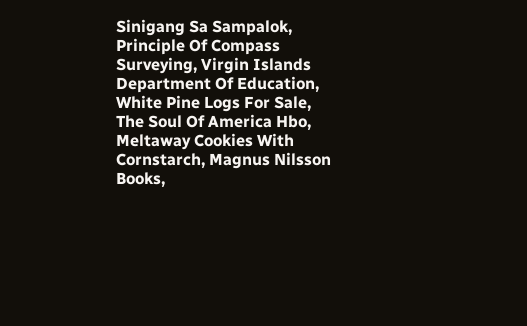Sinigang Sa Sampalok, Principle Of Compass Surveying, Virgin Islands Department Of Education, White Pine Logs For Sale, The Soul Of America Hbo, Meltaway Cookies With Cornstarch, Magnus Nilsson Books,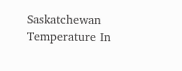Saskatchewan Temperature In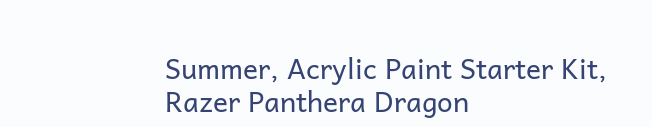Summer, Acrylic Paint Starter Kit, Razer Panthera Dragon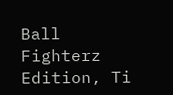Ball Fighterz Edition, Ti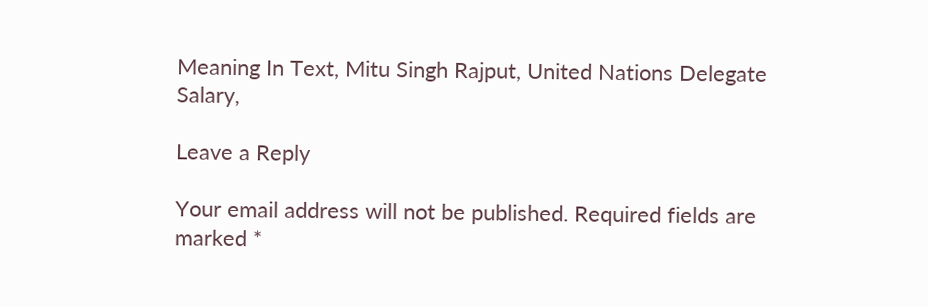Meaning In Text, Mitu Singh Rajput, United Nations Delegate Salary,

Leave a Reply

Your email address will not be published. Required fields are marked *